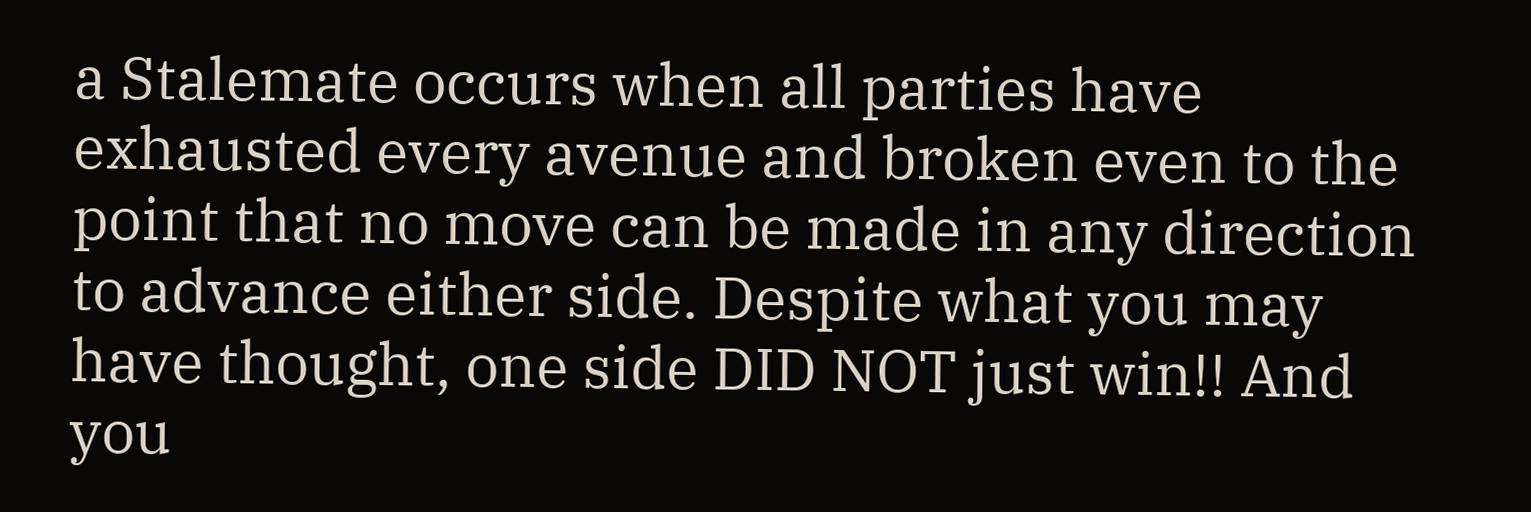a Stalemate occurs when all parties have exhausted every avenue and broken even to the point that no move can be made in any direction to advance either side. Despite what you may have thought, one side DID NOT just win!! And you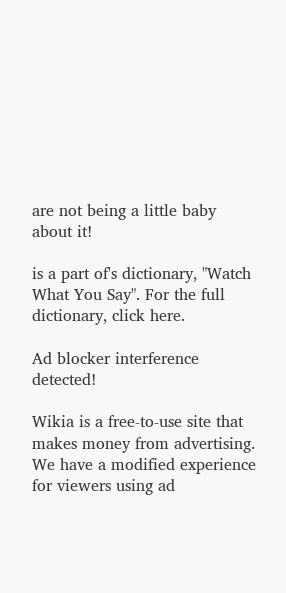are not being a little baby about it!

is a part of's dictionary, "Watch What You Say". For the full dictionary, click here.

Ad blocker interference detected!

Wikia is a free-to-use site that makes money from advertising. We have a modified experience for viewers using ad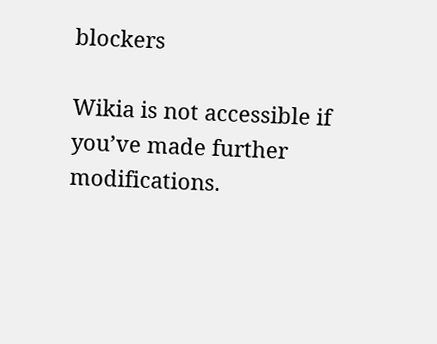blockers

Wikia is not accessible if you’ve made further modifications.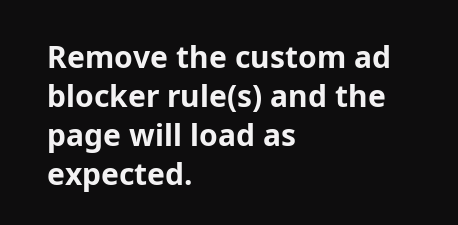Remove the custom ad blocker rule(s) and the page will load as expected.